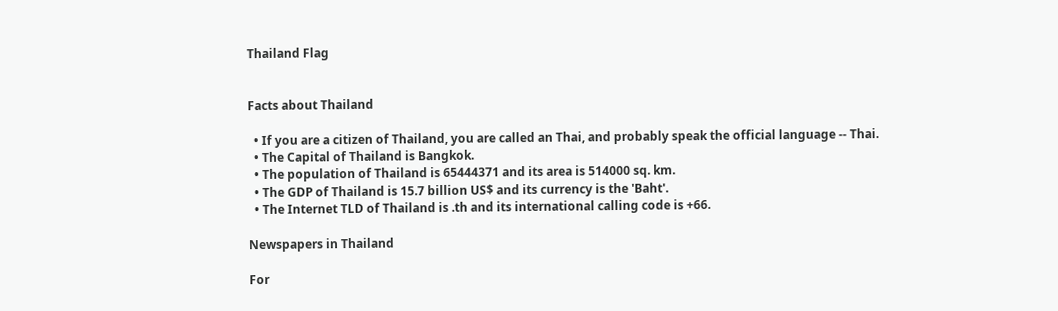Thailand Flag


Facts about Thailand

  • If you are a citizen of Thailand, you are called an Thai, and probably speak the official language -- Thai.
  • The Capital of Thailand is Bangkok.
  • The population of Thailand is 65444371 and its area is 514000 sq. km.
  • The GDP of Thailand is 15.7 billion US$ and its currency is the 'Baht'.
  • The Internet TLD of Thailand is .th and its international calling code is +66.

Newspapers in Thailand

For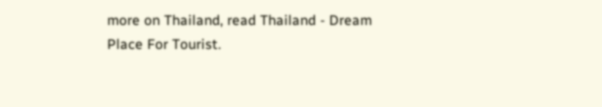more on Thailand, read Thailand - Dream Place For Tourist.